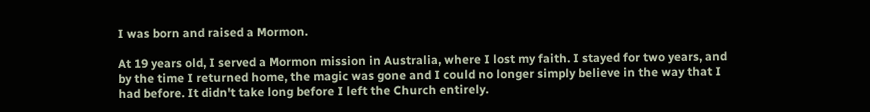I was born and raised a Mormon.

At 19 years old, I served a Mormon mission in Australia, where I lost my faith. I stayed for two years, and by the time I returned home, the magic was gone and I could no longer simply believe in the way that I had before. It didn't take long before I left the Church entirely.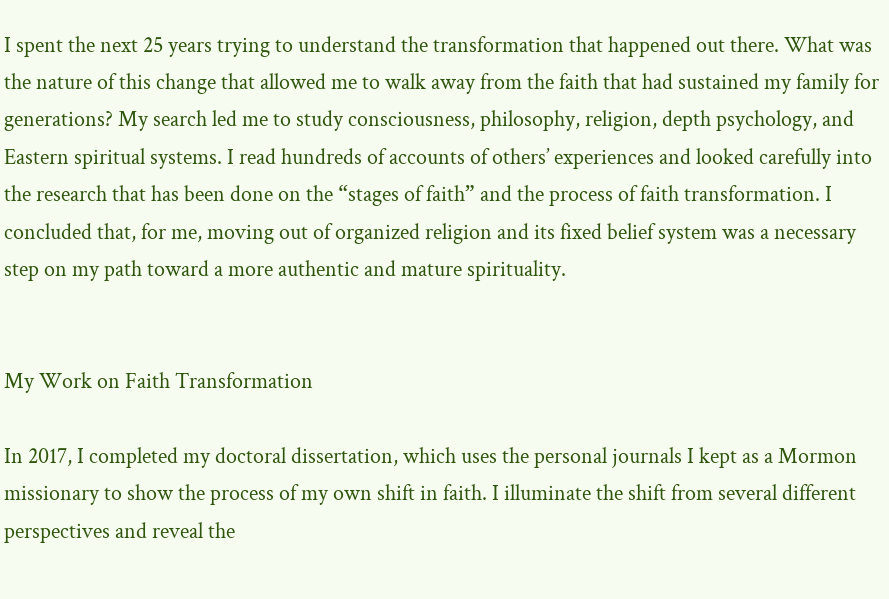I spent the next 25 years trying to understand the transformation that happened out there. What was the nature of this change that allowed me to walk away from the faith that had sustained my family for generations? My search led me to study consciousness, philosophy, religion, depth psychology, and Eastern spiritual systems. I read hundreds of accounts of others’ experiences and looked carefully into the research that has been done on the “stages of faith” and the process of faith transformation. I concluded that, for me, moving out of organized religion and its fixed belief system was a necessary step on my path toward a more authentic and mature spirituality.


My Work on Faith Transformation

In 2017, I completed my doctoral dissertation, which uses the personal journals I kept as a Mormon missionary to show the process of my own shift in faith. I illuminate the shift from several different perspectives and reveal the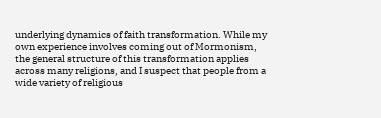underlying dynamics of faith transformation. While my own experience involves coming out of Mormonism, the general structure of this transformation applies across many religions, and I suspect that people from a wide variety of religious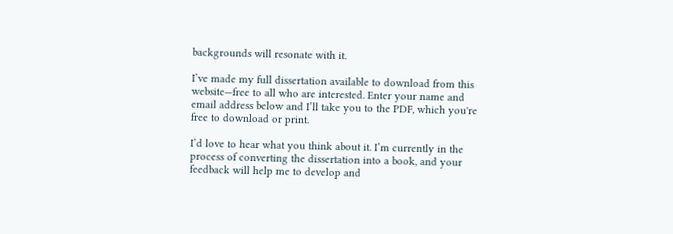backgrounds will resonate with it.

I’ve made my full dissertation available to download from this website—free to all who are interested. Enter your name and email address below and I’ll take you to the PDF, which you're free to download or print.

I’d love to hear what you think about it. I’m currently in the process of converting the dissertation into a book, and your feedback will help me to develop and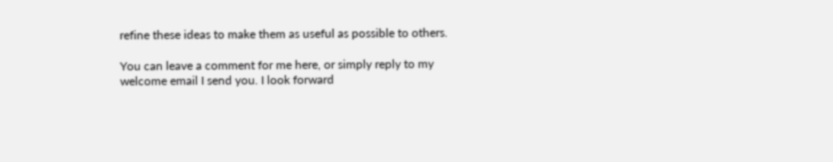refine these ideas to make them as useful as possible to others.

You can leave a comment for me here, or simply reply to my welcome email I send you. I look forward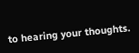to hearing your thoughts.